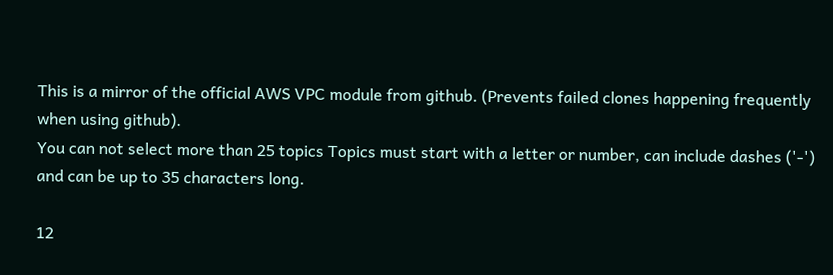This is a mirror of the official AWS VPC module from github. (Prevents failed clones happening frequently when using github).
You can not select more than 25 topics Topics must start with a letter or number, can include dashes ('-') and can be up to 35 characters long.

12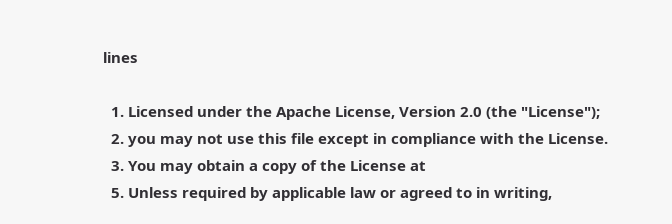lines

  1. Licensed under the Apache License, Version 2.0 (the "License");
  2. you may not use this file except in compliance with the License.
  3. You may obtain a copy of the License at
  5. Unless required by applicable law or agreed to in writing,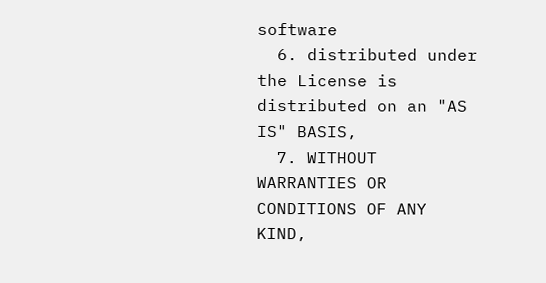software
  6. distributed under the License is distributed on an "AS IS" BASIS,
  7. WITHOUT WARRANTIES OR CONDITIONS OF ANY KIND,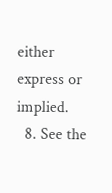either express or implied.
  8. See the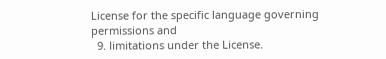License for the specific language governing permissions and
  9. limitations under the License.